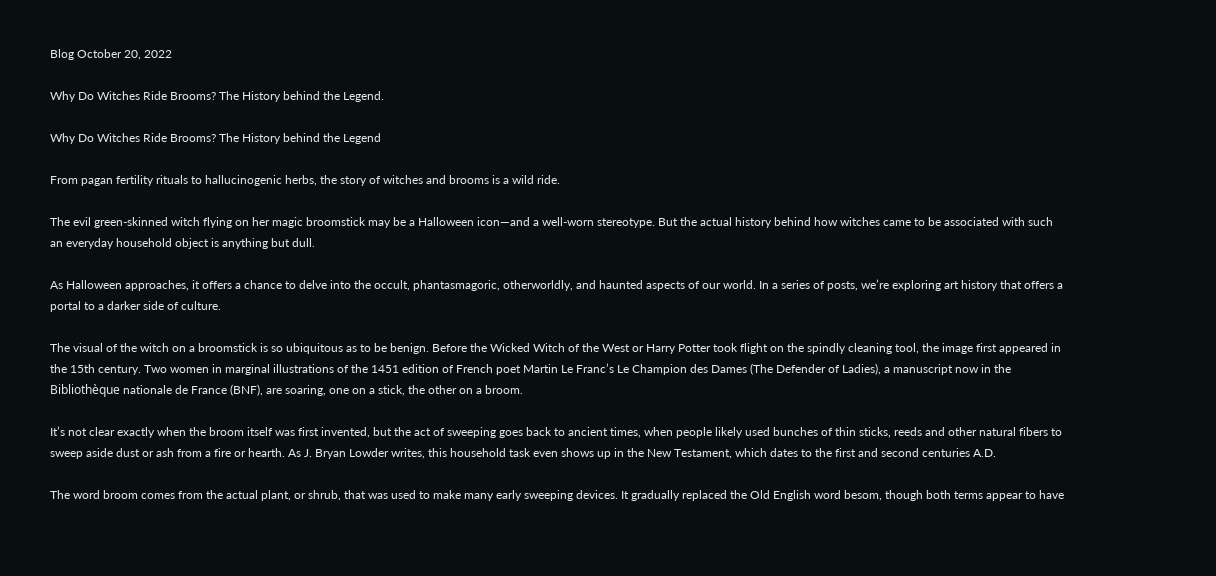Blog October 20, 2022

Why Do Witches Ride Brooms? The History behind the Legend.

Why Do Witches Ride Brooms? The History behind the Legend

From pagan fertility rituals to hallucinogenic herbs, the story of witches and brooms is a wild ride.

The evil green-skinned witch flying on her magic broomstick may be a Halloween icon—and a well-worn stereotype. But the actual history behind how witches came to be associated with such an everyday household object is anything but dull.

As Halloween approaches, it offers a chance to delve into the occult, phantasmagoric, otherworldly, and haunted aspects of our world. In a series of posts, we’re exploring art history that offers a portal to a darker side of culture.

The visual of the witch on a broomstick is so ubiquitous as to be benign. Before the Wicked Witch of the West or Harry Potter took flight on the spindly cleaning tool, the image first appeared in the 15th century. Two women in marginal illustrations of the 1451 edition of French poet Martin Le Franc’s Le Champion des Dames (The Defender of Ladies), a manuscript now in the Bibliothèque nationale de France (BNF), are soaring, one on a stick, the other on a broom.

It’s not clear exactly when the broom itself was first invented, but the act of sweeping goes back to ancient times, when people likely used bunches of thin sticks, reeds and other natural fibers to sweep aside dust or ash from a fire or hearth. As J. Bryan Lowder writes, this household task even shows up in the New Testament, which dates to the first and second centuries A.D.

The word broom comes from the actual plant, or shrub, that was used to make many early sweeping devices. It gradually replaced the Old English word besom, though both terms appear to have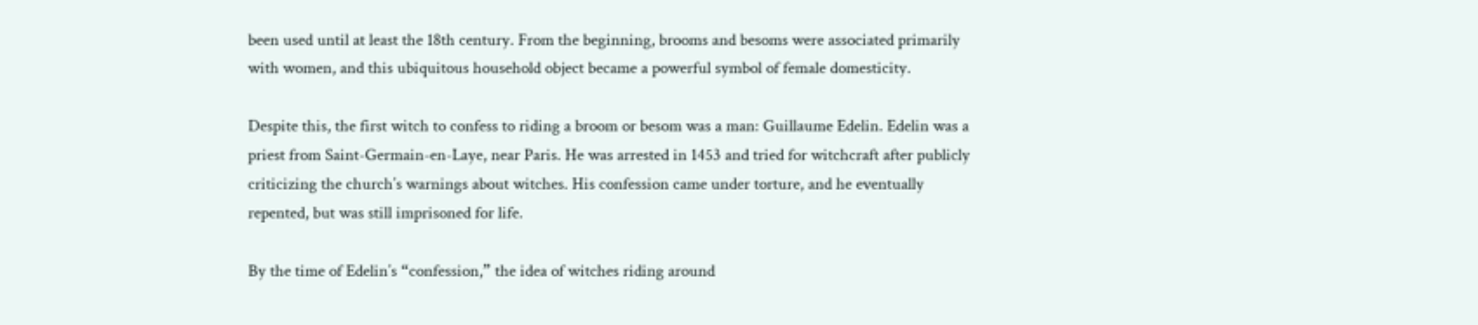been used until at least the 18th century. From the beginning, brooms and besoms were associated primarily with women, and this ubiquitous household object became a powerful symbol of female domesticity.

Despite this, the first witch to confess to riding a broom or besom was a man: Guillaume Edelin. Edelin was a priest from Saint-Germain-en-Laye, near Paris. He was arrested in 1453 and tried for witchcraft after publicly criticizing the church’s warnings about witches. His confession came under torture, and he eventually repented, but was still imprisoned for life.

By the time of Edelin’s “confession,” the idea of witches riding around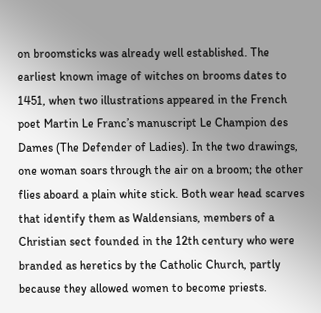on broomsticks was already well established. The earliest known image of witches on brooms dates to 1451, when two illustrations appeared in the French poet Martin Le Franc’s manuscript Le Champion des Dames (The Defender of Ladies). In the two drawings, one woman soars through the air on a broom; the other flies aboard a plain white stick. Both wear head scarves that identify them as Waldensians, members of a Christian sect founded in the 12th century who were branded as heretics by the Catholic Church, partly because they allowed women to become priests.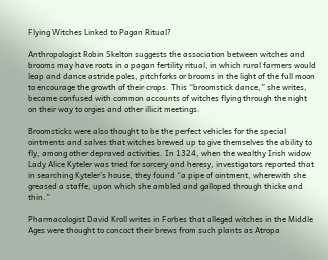Flying Witches Linked to Pagan Ritual?

Anthropologist Robin Skelton suggests the association between witches and brooms may have roots in a pagan fertility ritual, in which rural farmers would leap and dance astride poles, pitchforks or brooms in the light of the full moon to encourage the growth of their crops. This “broomstick dance,” she writes, became confused with common accounts of witches flying through the night on their way to orgies and other illicit meetings.

Broomsticks were also thought to be the perfect vehicles for the special ointments and salves that witches brewed up to give themselves the ability to fly, among other depraved activities. In 1324, when the wealthy Irish widow Lady Alice Kyteler was tried for sorcery and heresy, investigators reported that in searching Kyteler’s house, they found “a pipe of ointment, wherewith she greased a staffe, upon which she ambled and galloped through thicke and thin.”

Pharmacologist David Kroll writes in Forbes that alleged witches in the Middle Ages were thought to concoct their brews from such plants as Atropa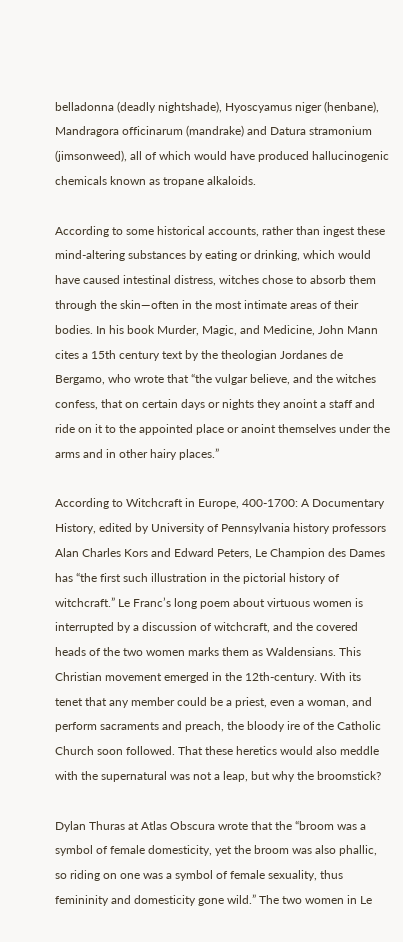belladonna (deadly nightshade), Hyoscyamus niger (henbane), Mandragora officinarum (mandrake) and Datura stramonium (jimsonweed), all of which would have produced hallucinogenic chemicals known as tropane alkaloids.

According to some historical accounts, rather than ingest these mind-altering substances by eating or drinking, which would have caused intestinal distress, witches chose to absorb them through the skin—often in the most intimate areas of their bodies. In his book Murder, Magic, and Medicine, John Mann cites a 15th century text by the theologian Jordanes de Bergamo, who wrote that “the vulgar believe, and the witches confess, that on certain days or nights they anoint a staff and ride on it to the appointed place or anoint themselves under the arms and in other hairy places.”

According to Witchcraft in Europe, 400-1700: A Documentary History, edited by University of Pennsylvania history professors Alan Charles Kors and Edward Peters, Le Champion des Dames has “the first such illustration in the pictorial history of witchcraft.” Le Franc’s long poem about virtuous women is interrupted by a discussion of witchcraft, and the covered heads of the two women marks them as Waldensians. This Christian movement emerged in the 12th-century. With its tenet that any member could be a priest, even a woman, and perform sacraments and preach, the bloody ire of the Catholic Church soon followed. That these heretics would also meddle with the supernatural was not a leap, but why the broomstick?

Dylan Thuras at Atlas Obscura wrote that the “broom was a symbol of female domesticity, yet the broom was also phallic, so riding on one was a symbol of female sexuality, thus femininity and domesticity gone wild.” The two women in Le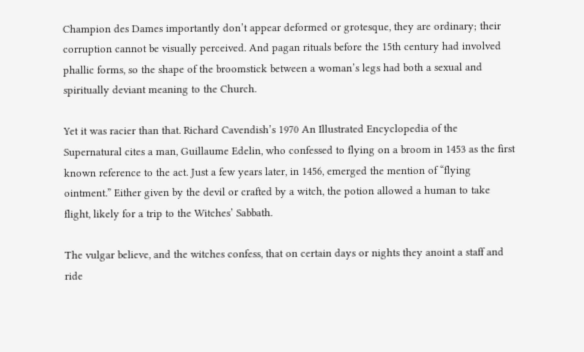Champion des Dames importantly don’t appear deformed or grotesque, they are ordinary; their corruption cannot be visually perceived. And pagan rituals before the 15th century had involved phallic forms, so the shape of the broomstick between a woman’s legs had both a sexual and spiritually deviant meaning to the Church.

Yet it was racier than that. Richard Cavendish’s 1970 An Illustrated Encyclopedia of the Supernatural cites a man, Guillaume Edelin, who confessed to flying on a broom in 1453 as the first known reference to the act. Just a few years later, in 1456, emerged the mention of “flying ointment.” Either given by the devil or crafted by a witch, the potion allowed a human to take flight, likely for a trip to the Witches’ Sabbath.

The vulgar believe, and the witches confess, that on certain days or nights they anoint a staff and ride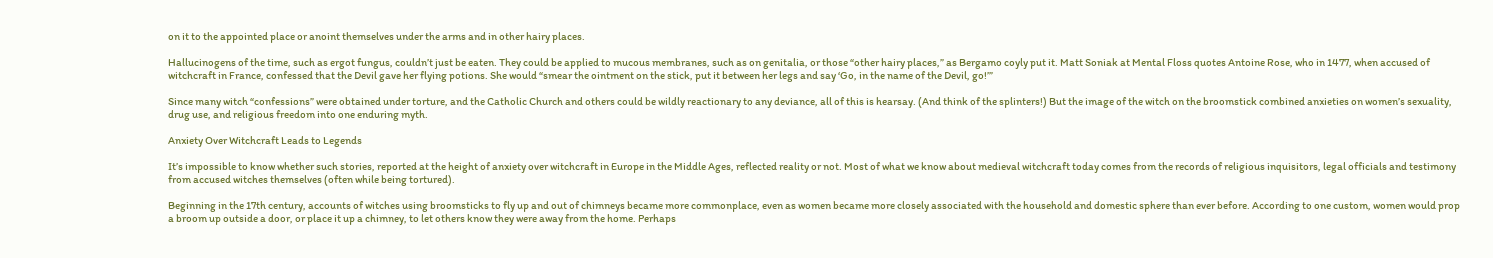on it to the appointed place or anoint themselves under the arms and in other hairy places.

Hallucinogens of the time, such as ergot fungus, couldn’t just be eaten. They could be applied to mucous membranes, such as on genitalia, or those “other hairy places,” as Bergamo coyly put it. Matt Soniak at Mental Floss quotes Antoine Rose, who in 1477, when accused of witchcraft in France, confessed that the Devil gave her flying potions. She would “smear the ointment on the stick, put it between her legs and say ‘Go, in the name of the Devil, go!’”

Since many witch “confessions” were obtained under torture, and the Catholic Church and others could be wildly reactionary to any deviance, all of this is hearsay. (And think of the splinters!) But the image of the witch on the broomstick combined anxieties on women’s sexuality, drug use, and religious freedom into one enduring myth.

Anxiety Over Witchcraft Leads to Legends

It’s impossible to know whether such stories, reported at the height of anxiety over witchcraft in Europe in the Middle Ages, reflected reality or not. Most of what we know about medieval witchcraft today comes from the records of religious inquisitors, legal officials and testimony from accused witches themselves (often while being tortured).

Beginning in the 17th century, accounts of witches using broomsticks to fly up and out of chimneys became more commonplace, even as women became more closely associated with the household and domestic sphere than ever before. According to one custom, women would prop a broom up outside a door, or place it up a chimney, to let others know they were away from the home. Perhaps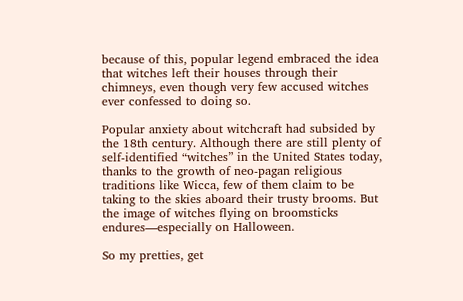because of this, popular legend embraced the idea that witches left their houses through their chimneys, even though very few accused witches ever confessed to doing so.

Popular anxiety about witchcraft had subsided by the 18th century. Although there are still plenty of self-identified “witches” in the United States today, thanks to the growth of neo-pagan religious traditions like Wicca, few of them claim to be taking to the skies aboard their trusty brooms. But the image of witches flying on broomsticks endures—especially on Halloween.

So my pretties, get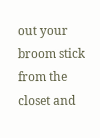out your broom stick from the closet and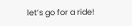let’s go for a ride!